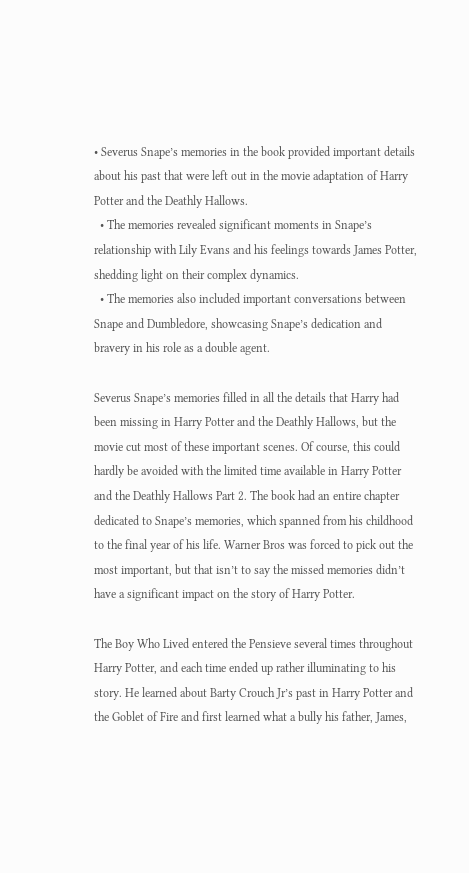• Severus Snape’s memories in the book provided important details about his past that were left out in the movie adaptation of Harry Potter and the Deathly Hallows.
  • The memories revealed significant moments in Snape’s relationship with Lily Evans and his feelings towards James Potter, shedding light on their complex dynamics.
  • The memories also included important conversations between Snape and Dumbledore, showcasing Snape’s dedication and bravery in his role as a double agent.

Severus Snape’s memories filled in all the details that Harry had been missing in Harry Potter and the Deathly Hallows, but the movie cut most of these important scenes. Of course, this could hardly be avoided with the limited time available in Harry Potter and the Deathly Hallows Part 2. The book had an entire chapter dedicated to Snape’s memories, which spanned from his childhood to the final year of his life. Warner Bros was forced to pick out the most important, but that isn’t to say the missed memories didn’t have a significant impact on the story of Harry Potter.

The Boy Who Lived entered the Pensieve several times throughout Harry Potter, and each time ended up rather illuminating to his story. He learned about Barty Crouch Jr’s past in Harry Potter and the Goblet of Fire and first learned what a bully his father, James,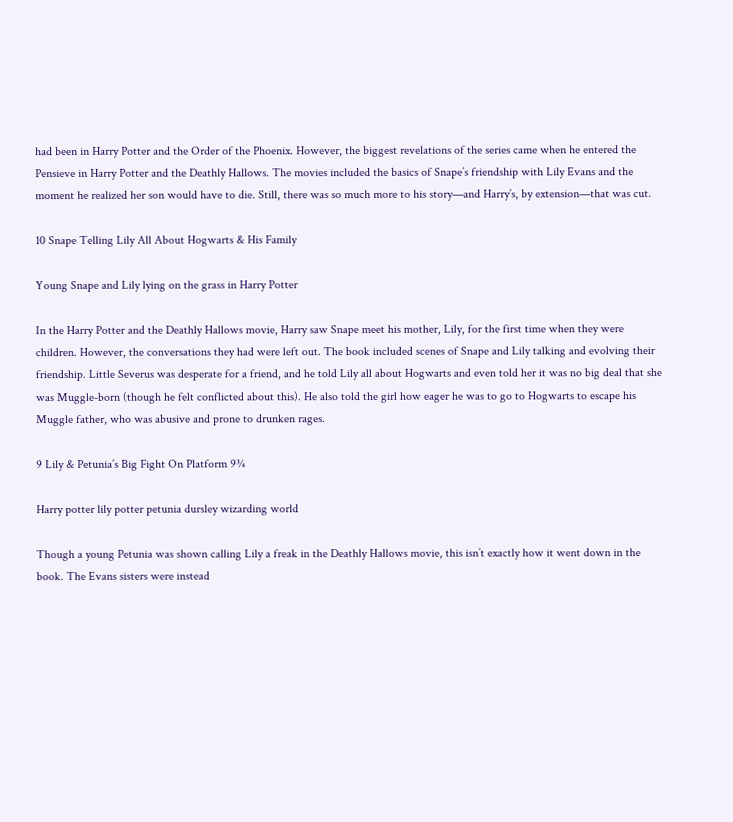had been in Harry Potter and the Order of the Phoenix. However, the biggest revelations of the series came when he entered the Pensieve in Harry Potter and the Deathly Hallows. The movies included the basics of Snape’s friendship with Lily Evans and the moment he realized her son would have to die. Still, there was so much more to his story—and Harry’s, by extension—that was cut.

10 Snape Telling Lily All About Hogwarts & His Family

Young Snape and Lily lying on the grass in Harry Potter

In the Harry Potter and the Deathly Hallows movie, Harry saw Snape meet his mother, Lily, for the first time when they were children. However, the conversations they had were left out. The book included scenes of Snape and Lily talking and evolving their friendship. Little Severus was desperate for a friend, and he told Lily all about Hogwarts and even told her it was no big deal that she was Muggle-born (though he felt conflicted about this). He also told the girl how eager he was to go to Hogwarts to escape his Muggle father, who was abusive and prone to drunken rages.

9 Lily & Petunia’s Big Fight On Platform 9¾

Harry potter lily potter petunia dursley wizarding world

Though a young Petunia was shown calling Lily a freak in the Deathly Hallows movie, this isn’t exactly how it went down in the book. The Evans sisters were instead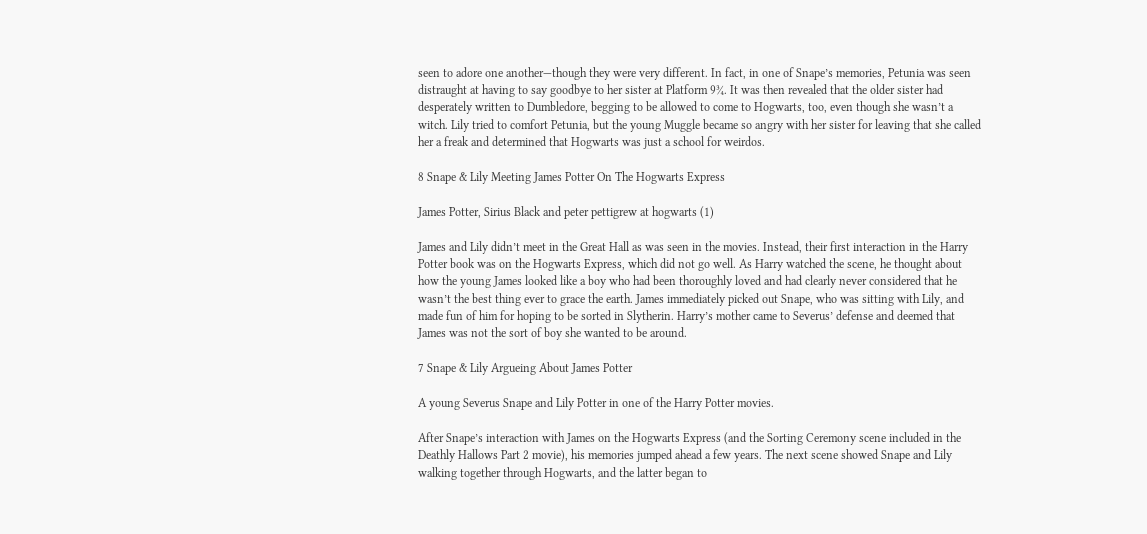seen to adore one another—though they were very different. In fact, in one of Snape’s memories, Petunia was seen distraught at having to say goodbye to her sister at Platform 9¾. It was then revealed that the older sister had desperately written to Dumbledore, begging to be allowed to come to Hogwarts, too, even though she wasn’t a witch. Lily tried to comfort Petunia, but the young Muggle became so angry with her sister for leaving that she called her a freak and determined that Hogwarts was just a school for weirdos.

8 Snape & Lily Meeting James Potter On The Hogwarts Express

James Potter, Sirius Black and peter pettigrew at hogwarts (1)

James and Lily didn’t meet in the Great Hall as was seen in the movies. Instead, their first interaction in the Harry Potter book was on the Hogwarts Express, which did not go well. As Harry watched the scene, he thought about how the young James looked like a boy who had been thoroughly loved and had clearly never considered that he wasn’t the best thing ever to grace the earth. James immediately picked out Snape, who was sitting with Lily, and made fun of him for hoping to be sorted in Slytherin. Harry’s mother came to Severus’ defense and deemed that James was not the sort of boy she wanted to be around.

7 Snape & Lily Argueing About James Potter

A young Severus Snape and Lily Potter in one of the Harry Potter movies.

After Snape’s interaction with James on the Hogwarts Express (and the Sorting Ceremony scene included in the Deathly Hallows Part 2 movie), his memories jumped ahead a few years. The next scene showed Snape and Lily walking together through Hogwarts, and the latter began to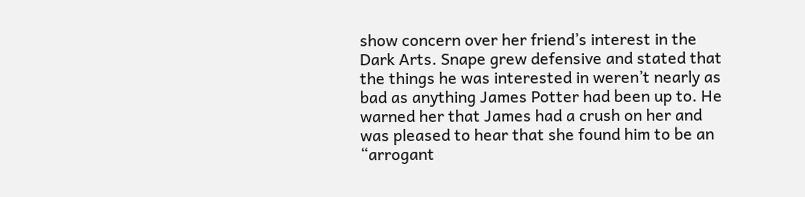show concern over her friend’s interest in the Dark Arts. Snape grew defensive and stated that the things he was interested in weren’t nearly as bad as anything James Potter had been up to. He warned her that James had a crush on her and was pleased to hear that she found him to be an “arrogant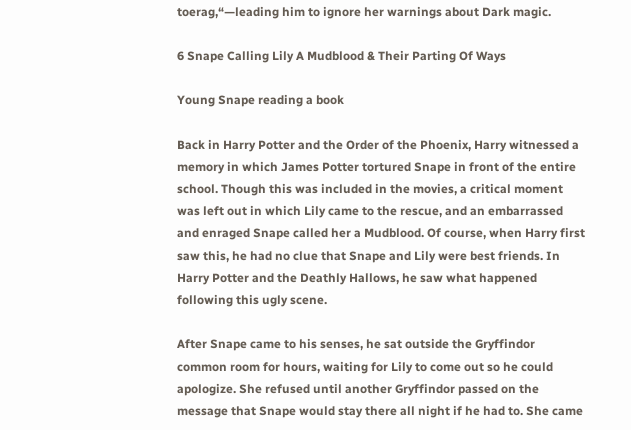toerag,“—leading him to ignore her warnings about Dark magic.

6 Snape Calling Lily A Mudblood & Their Parting Of Ways

Young Snape reading a book

Back in Harry Potter and the Order of the Phoenix, Harry witnessed a memory in which James Potter tortured Snape in front of the entire school. Though this was included in the movies, a critical moment was left out in which Lily came to the rescue, and an embarrassed and enraged Snape called her a Mudblood. Of course, when Harry first saw this, he had no clue that Snape and Lily were best friends. In Harry Potter and the Deathly Hallows, he saw what happened following this ugly scene.

After Snape came to his senses, he sat outside the Gryffindor common room for hours, waiting for Lily to come out so he could apologize. She refused until another Gryffindor passed on the message that Snape would stay there all night if he had to. She came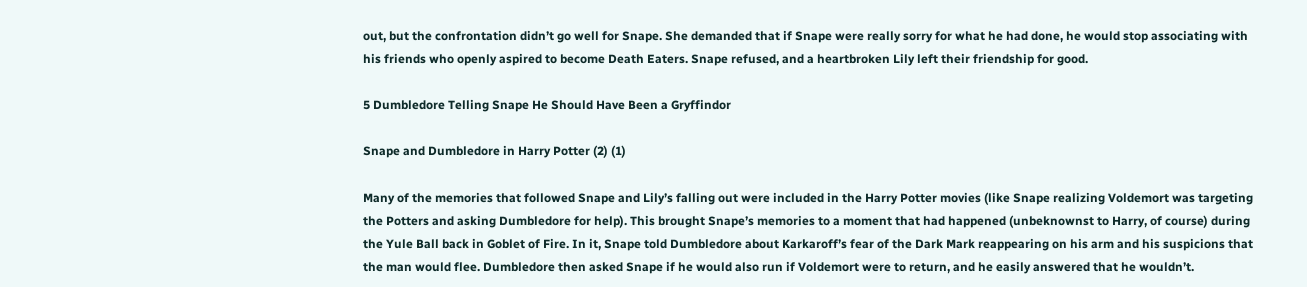out, but the confrontation didn’t go well for Snape. She demanded that if Snape were really sorry for what he had done, he would stop associating with his friends who openly aspired to become Death Eaters. Snape refused, and a heartbroken Lily left their friendship for good.

5 Dumbledore Telling Snape He Should Have Been a Gryffindor

Snape and Dumbledore in Harry Potter (2) (1)

Many of the memories that followed Snape and Lily’s falling out were included in the Harry Potter movies (like Snape realizing Voldemort was targeting the Potters and asking Dumbledore for help). This brought Snape’s memories to a moment that had happened (unbeknownst to Harry, of course) during the Yule Ball back in Goblet of Fire. In it, Snape told Dumbledore about Karkaroff’s fear of the Dark Mark reappearing on his arm and his suspicions that the man would flee. Dumbledore then asked Snape if he would also run if Voldemort were to return, and he easily answered that he wouldn’t.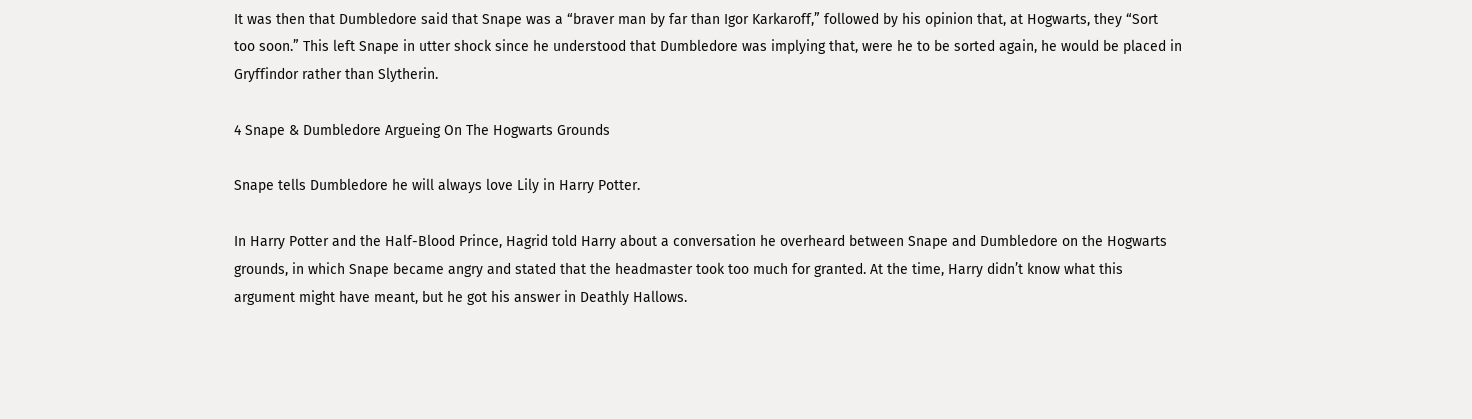It was then that Dumbledore said that Snape was a “braver man by far than Igor Karkaroff,” followed by his opinion that, at Hogwarts, they “Sort too soon.” This left Snape in utter shock since he understood that Dumbledore was implying that, were he to be sorted again, he would be placed in Gryffindor rather than Slytherin.

4 Snape & Dumbledore Argueing On The Hogwarts Grounds

Snape tells Dumbledore he will always love Lily in Harry Potter.

In Harry Potter and the Half-Blood Prince, Hagrid told Harry about a conversation he overheard between Snape and Dumbledore on the Hogwarts grounds, in which Snape became angry and stated that the headmaster took too much for granted. At the time, Harry didn’t know what this argument might have meant, but he got his answer in Deathly Hallows.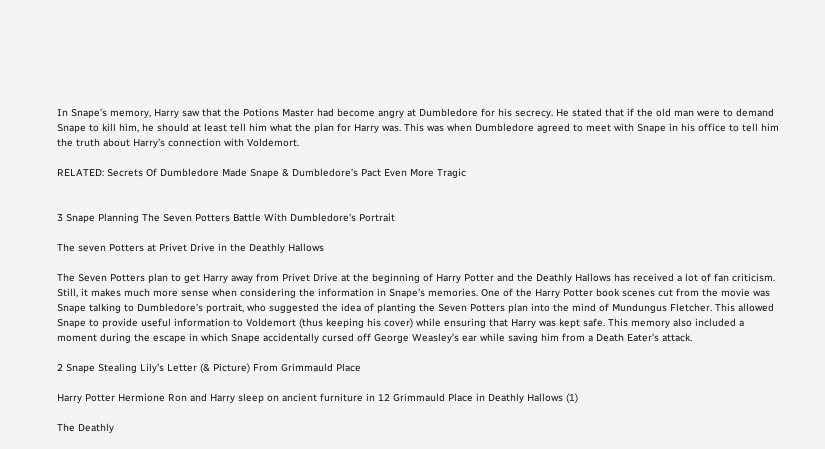In Snape’s memory, Harry saw that the Potions Master had become angry at Dumbledore for his secrecy. He stated that if the old man were to demand Snape to kill him, he should at least tell him what the plan for Harry was. This was when Dumbledore agreed to meet with Snape in his office to tell him the truth about Harry’s connection with Voldemort.

RELATED: Secrets Of Dumbledore Made Snape & Dumbledore’s Pact Even More Tragic


3 Snape Planning The Seven Potters Battle With Dumbledore’s Portrait

The seven Potters at Privet Drive in the Deathly Hallows

The Seven Potters plan to get Harry away from Privet Drive at the beginning of Harry Potter and the Deathly Hallows has received a lot of fan criticism. Still, it makes much more sense when considering the information in Snape’s memories. One of the Harry Potter book scenes cut from the movie was Snape talking to Dumbledore’s portrait, who suggested the idea of planting the Seven Potters plan into the mind of Mundungus Fletcher. This allowed Snape to provide useful information to Voldemort (thus keeping his cover) while ensuring that Harry was kept safe. This memory also included a moment during the escape in which Snape accidentally cursed off George Weasley’s ear while saving him from a Death Eater’s attack.

2 Snape Stealing Lily’s Letter (& Picture) From Grimmauld Place

Harry Potter Hermione Ron and Harry sleep on ancient furniture in 12 Grimmauld Place in Deathly Hallows (1)

The Deathly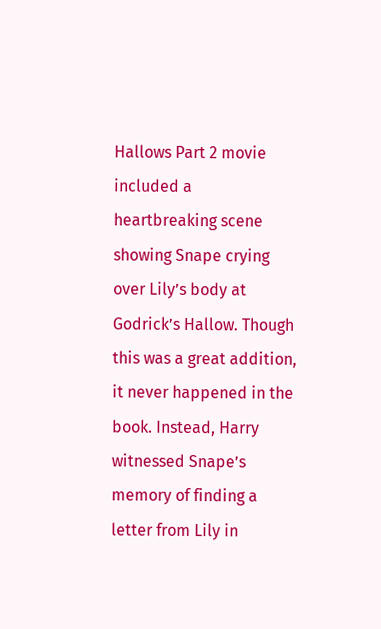Hallows Part 2 movie included a heartbreaking scene showing Snape crying over Lily’s body at Godrick’s Hallow. Though this was a great addition, it never happened in the book. Instead, Harry witnessed Snape’s memory of finding a letter from Lily in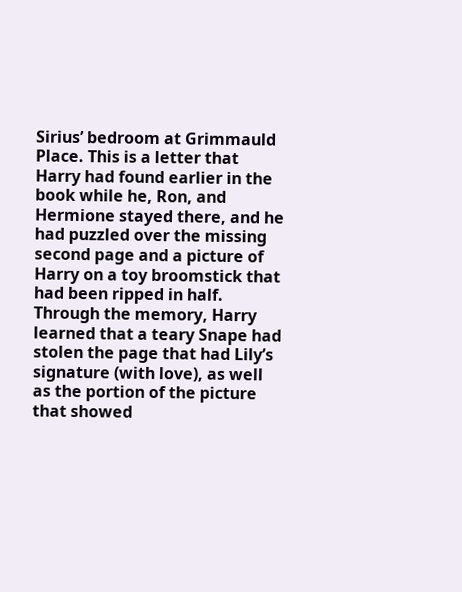Sirius’ bedroom at Grimmauld Place. This is a letter that Harry had found earlier in the book while he, Ron, and Hermione stayed there, and he had puzzled over the missing second page and a picture of Harry on a toy broomstick that had been ripped in half. Through the memory, Harry learned that a teary Snape had stolen the page that had Lily’s signature (with love), as well as the portion of the picture that showed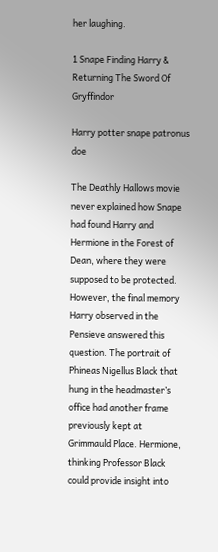her laughing.

1 Snape Finding Harry & Returning The Sword Of Gryffindor

Harry potter snape patronus doe

The Deathly Hallows movie never explained how Snape had found Harry and Hermione in the Forest of Dean, where they were supposed to be protected. However, the final memory Harry observed in the Pensieve answered this question. The portrait of Phineas Nigellus Black that hung in the headmaster’s office had another frame previously kept at Grimmauld Place. Hermione, thinking Professor Black could provide insight into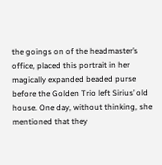the goings on of the headmaster’s office, placed this portrait in her magically expanded beaded purse before the Golden Trio left Sirius’ old house. One day, without thinking, she mentioned that they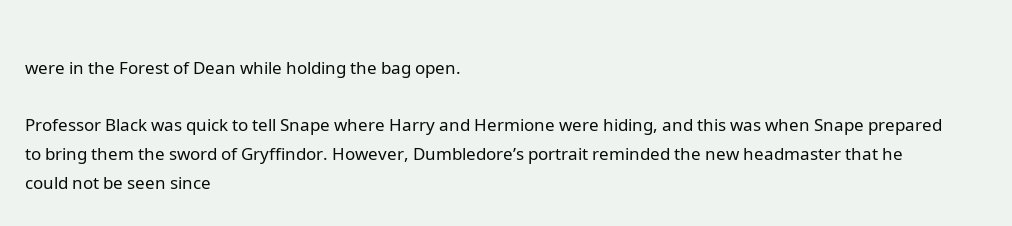were in the Forest of Dean while holding the bag open.

Professor Black was quick to tell Snape where Harry and Hermione were hiding, and this was when Snape prepared to bring them the sword of Gryffindor. However, Dumbledore’s portrait reminded the new headmaster that he could not be seen since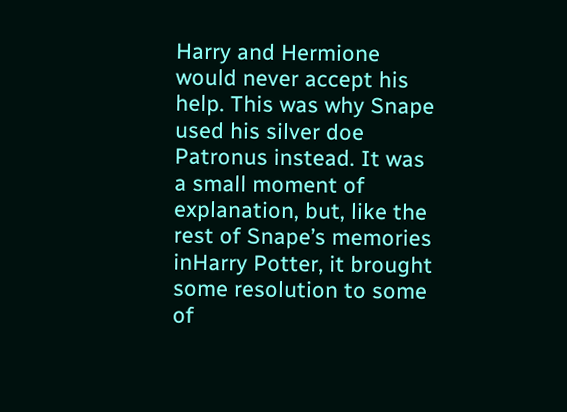Harry and Hermione would never accept his help. This was why Snape used his silver doe Patronus instead. It was a small moment of explanation, but, like the rest of Snape’s memories inHarry Potter, it brought some resolution to some of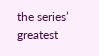the series’ greatest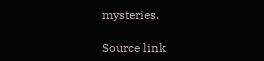mysteries.

Source link